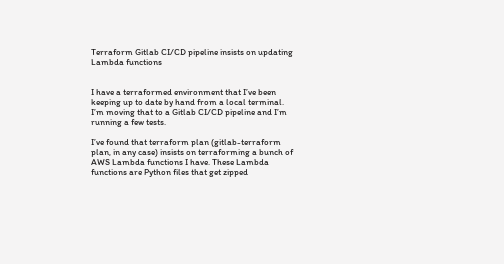Terraform Gitlab CI/CD pipeline insists on updating Lambda functions


I have a terraformed environment that I’ve been keeping up to date by hand from a local terminal. I’m moving that to a Gitlab CI/CD pipeline and I’m running a few tests.

I’ve found that terraform plan (gitlab-terraform plan, in any case) insists on terraforming a bunch of AWS Lambda functions I have. These Lambda functions are Python files that get zipped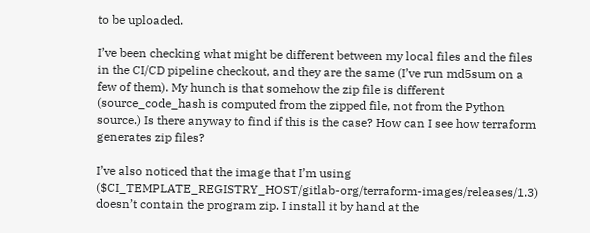to be uploaded.

I’ve been checking what might be different between my local files and the files in the CI/CD pipeline checkout, and they are the same (I’ve run md5sum on a few of them). My hunch is that somehow the zip file is different (source_code_hash is computed from the zipped file, not from the Python source.) Is there anyway to find if this is the case? How can I see how terraform generates zip files?

I’ve also noticed that the image that I’m using ($CI_TEMPLATE_REGISTRY_HOST/gitlab-org/terraform-images/releases/1.3) doesn’t contain the program zip. I install it by hand at the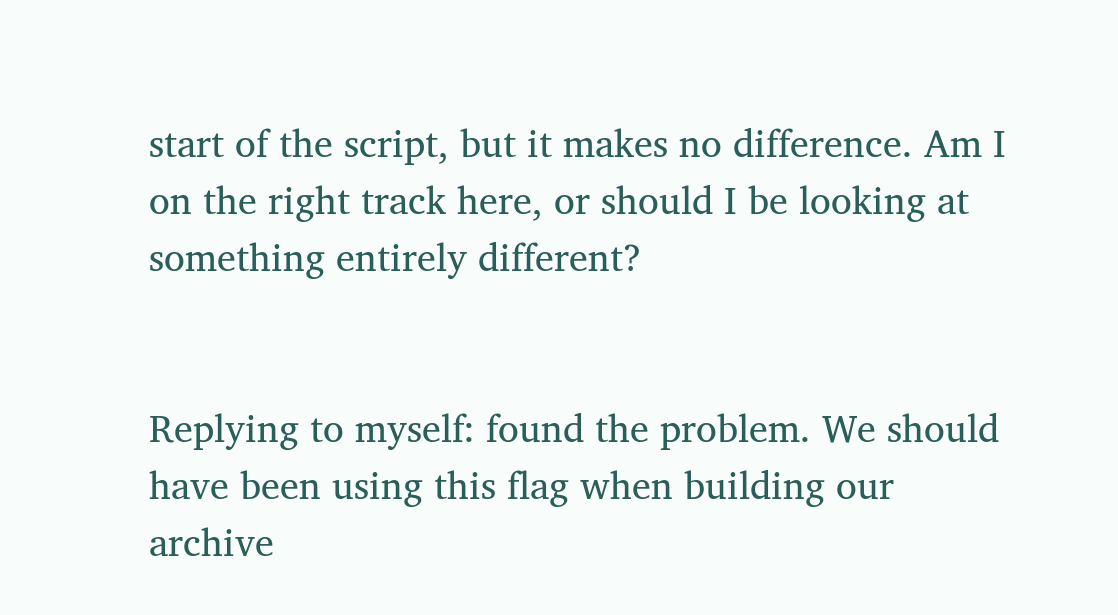start of the script, but it makes no difference. Am I on the right track here, or should I be looking at something entirely different?


Replying to myself: found the problem. We should have been using this flag when building our archive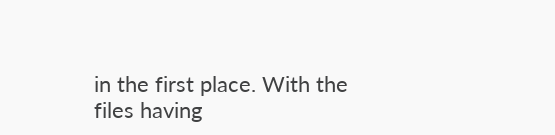in the first place. With the files having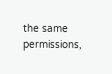the same permissions,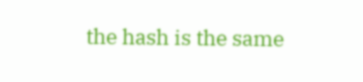the hash is the same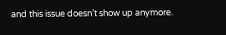and this issue doesn’t show up anymore.